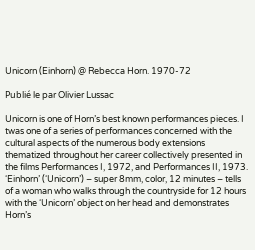Unicorn (Einhorn) @ Rebecca Horn. 1970-72

Publié le par Olivier Lussac

Unicorn is one of Horn’s best known performances pieces. I twas one of a series of performances concerned with the cultural aspects of the numerous body extensions thematized throughout her career collectively presented in the films Performances I, 1972, and Performances II, 1973. ‘Einhorn’ (‘Unicorn’) – super 8mm, color, 12 minutes – tells of a woman who walks through the countryside for 12 hours with the ‘Unicorn’ object on her head and demonstrates Horn’s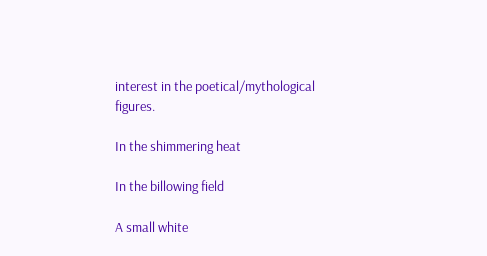interest in the poetical/mythological figures.

In the shimmering heat

In the billowing field

A small white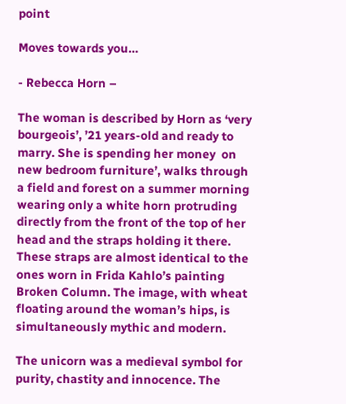point

Moves towards you…

- Rebecca Horn –

The woman is described by Horn as ‘very bourgeois’, ’21 years-old and ready to marry. She is spending her money  on new bedroom furniture’, walks through a field and forest on a summer morning wearing only a white horn protruding directly from the front of the top of her head and the straps holding it there. These straps are almost identical to the ones worn in Frida Kahlo’s painting Broken Column. The image, with wheat floating around the woman’s hips, is simultaneously mythic and modern.

The unicorn was a medieval symbol for purity, chastity and innocence. The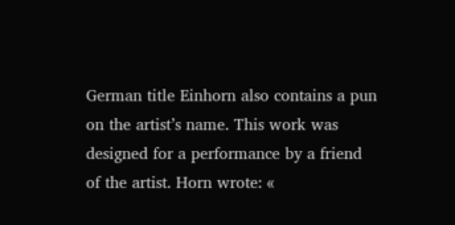German title Einhorn also contains a pun on the artist’s name. This work was designed for a performance by a friend of the artist. Horn wrote: «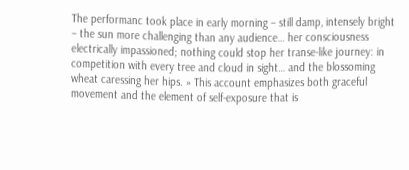The performanc took place in early morning – still damp, intensely bright – the sun more challenging than any audience… her consciousness electrically impassioned; nothing could stop her transe-like journey: in competition with every tree and cloud in sight… and the blossoming wheat caressing her hips. » This account emphasizes both graceful movement and the element of self-exposure that is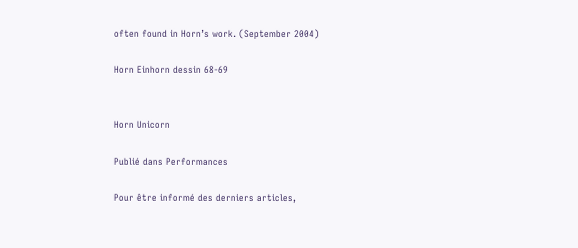often found in Horn’s work. (September 2004)

Horn Einhorn dessin 68-69


Horn Unicorn

Publié dans Performances

Pour être informé des derniers articles,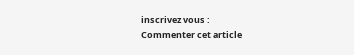inscrivez vous :
Commenter cet article